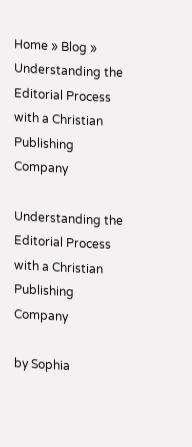Home » Blog » Understanding the Editorial Process with a Christian Publishing Company

Understanding the Editorial Process with a Christian Publishing Company

by Sophia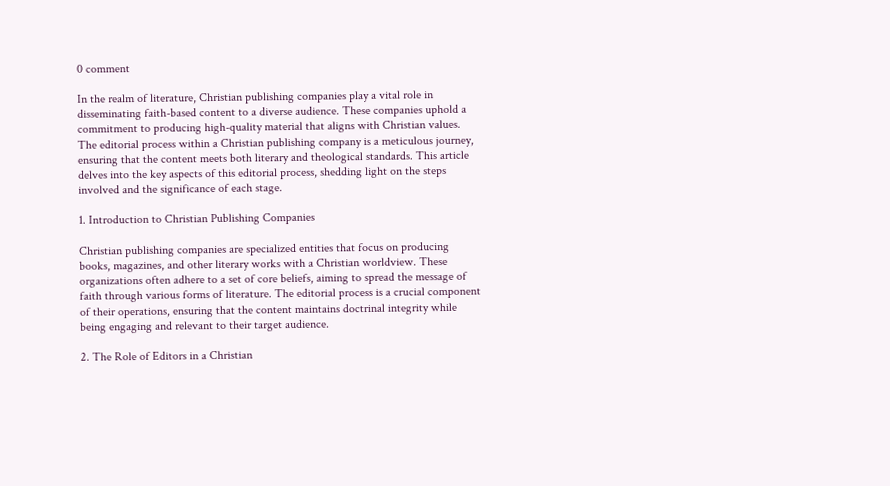0 comment

In the realm of literature, Christian publishing companies play a vital role in disseminating faith-based content to a diverse audience. These companies uphold a commitment to producing high-quality material that aligns with Christian values. The editorial process within a Christian publishing company is a meticulous journey, ensuring that the content meets both literary and theological standards. This article delves into the key aspects of this editorial process, shedding light on the steps involved and the significance of each stage.

1. Introduction to Christian Publishing Companies

Christian publishing companies are specialized entities that focus on producing books, magazines, and other literary works with a Christian worldview. These organizations often adhere to a set of core beliefs, aiming to spread the message of faith through various forms of literature. The editorial process is a crucial component of their operations, ensuring that the content maintains doctrinal integrity while being engaging and relevant to their target audience.

2. The Role of Editors in a Christian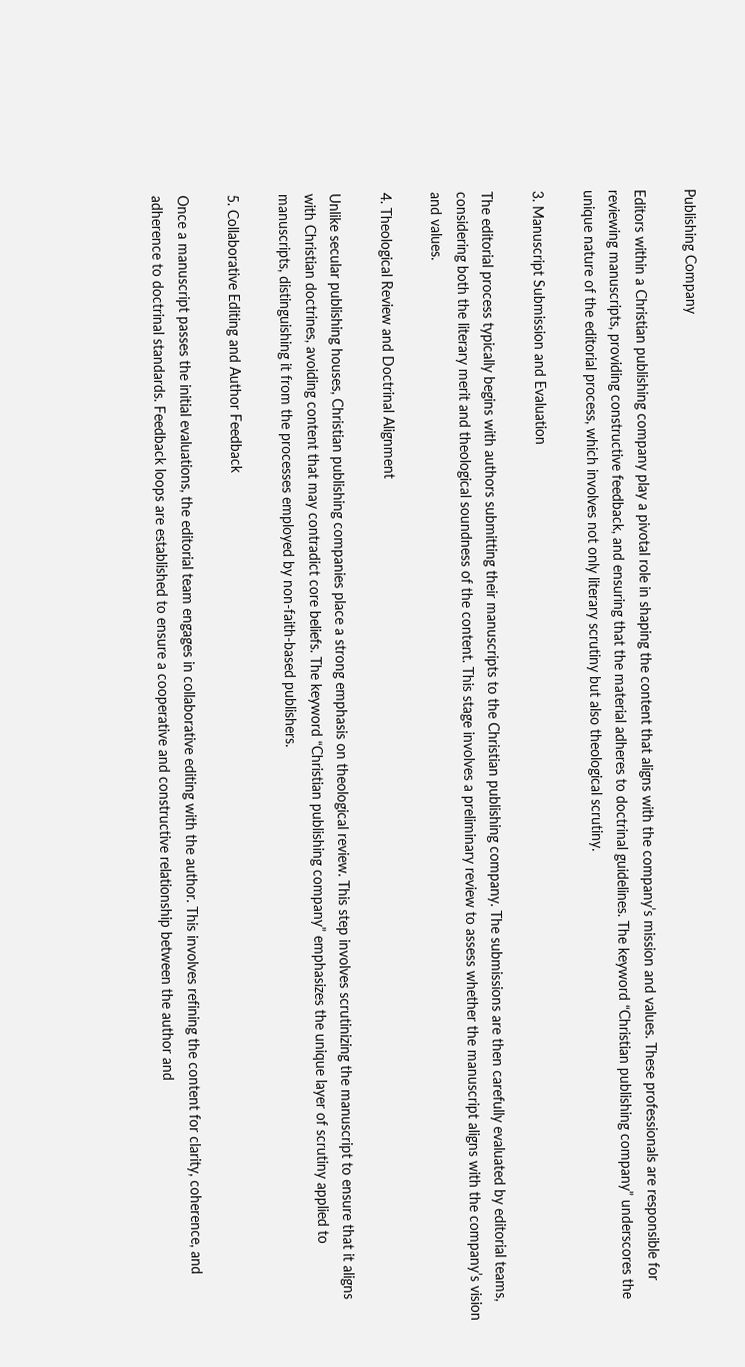Publishing Company

Editors within a Christian publishing company play a pivotal role in shaping the content that aligns with the company’s mission and values. These professionals are responsible for reviewing manuscripts, providing constructive feedback, and ensuring that the material adheres to doctrinal guidelines. The keyword “Christian publishing company” underscores the unique nature of the editorial process, which involves not only literary scrutiny but also theological scrutiny.

3. Manuscript Submission and Evaluation

The editorial process typically begins with authors submitting their manuscripts to the Christian publishing company. The submissions are then carefully evaluated by editorial teams, considering both the literary merit and theological soundness of the content. This stage involves a preliminary review to assess whether the manuscript aligns with the company’s vision and values.

4. Theological Review and Doctrinal Alignment

Unlike secular publishing houses, Christian publishing companies place a strong emphasis on theological review. This step involves scrutinizing the manuscript to ensure that it aligns with Christian doctrines, avoiding content that may contradict core beliefs. The keyword “Christian publishing company” emphasizes the unique layer of scrutiny applied to manuscripts, distinguishing it from the processes employed by non-faith-based publishers.

5. Collaborative Editing and Author Feedback

Once a manuscript passes the initial evaluations, the editorial team engages in collaborative editing with the author. This involves refining the content for clarity, coherence, and adherence to doctrinal standards. Feedback loops are established to ensure a cooperative and constructive relationship between the author and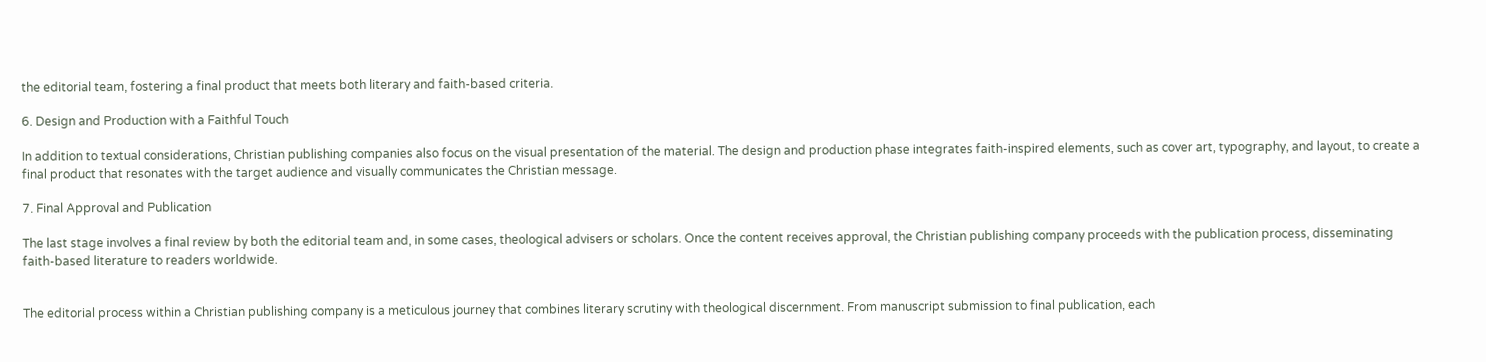the editorial team, fostering a final product that meets both literary and faith-based criteria.

6. Design and Production with a Faithful Touch

In addition to textual considerations, Christian publishing companies also focus on the visual presentation of the material. The design and production phase integrates faith-inspired elements, such as cover art, typography, and layout, to create a final product that resonates with the target audience and visually communicates the Christian message.

7. Final Approval and Publication

The last stage involves a final review by both the editorial team and, in some cases, theological advisers or scholars. Once the content receives approval, the Christian publishing company proceeds with the publication process, disseminating faith-based literature to readers worldwide.


The editorial process within a Christian publishing company is a meticulous journey that combines literary scrutiny with theological discernment. From manuscript submission to final publication, each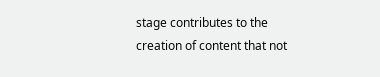stage contributes to the creation of content that not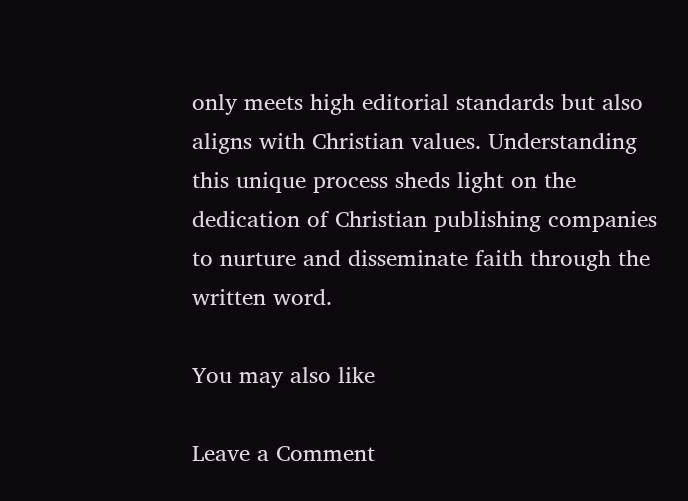only meets high editorial standards but also aligns with Christian values. Understanding this unique process sheds light on the dedication of Christian publishing companies to nurture and disseminate faith through the written word.

You may also like

Leave a Comment